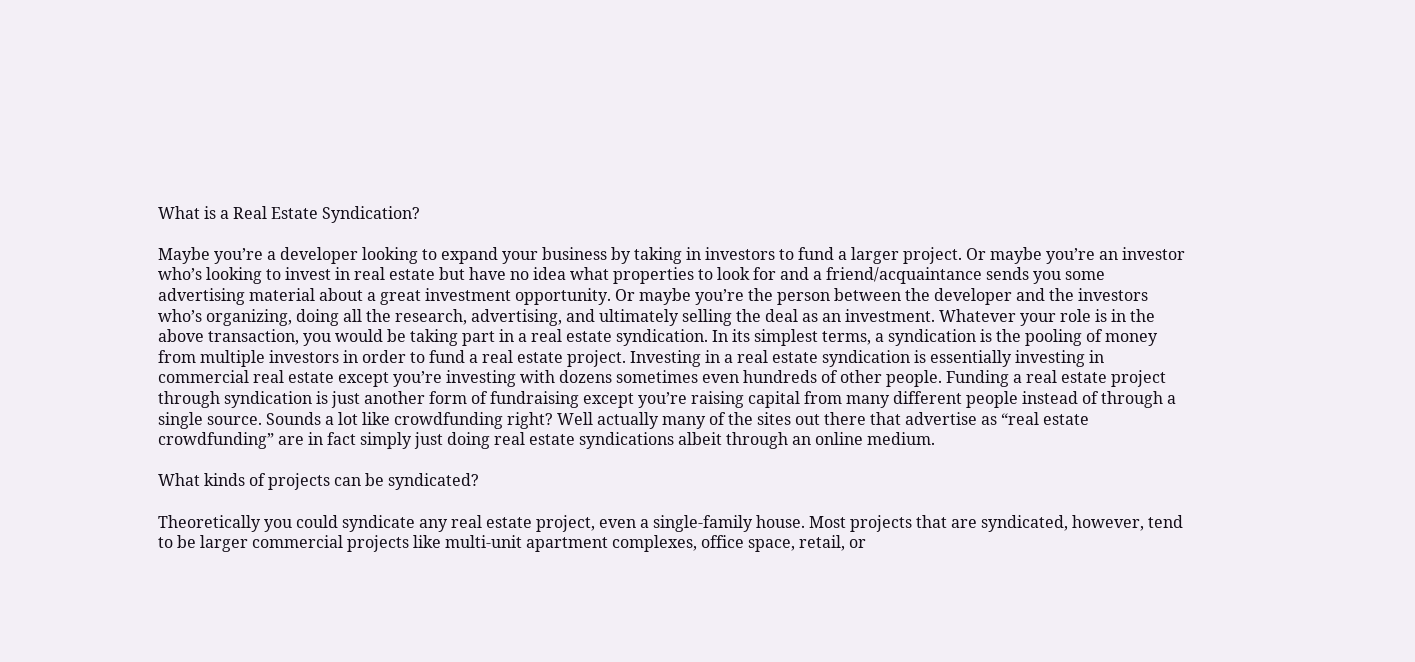What is a Real Estate Syndication?

Maybe you’re a developer looking to expand your business by taking in investors to fund a larger project. Or maybe you’re an investor who’s looking to invest in real estate but have no idea what properties to look for and a friend/acquaintance sends you some advertising material about a great investment opportunity. Or maybe you’re the person between the developer and the investors who’s organizing, doing all the research, advertising, and ultimately selling the deal as an investment. Whatever your role is in the above transaction, you would be taking part in a real estate syndication. In its simplest terms, a syndication is the pooling of money from multiple investors in order to fund a real estate project. Investing in a real estate syndication is essentially investing in commercial real estate except you’re investing with dozens sometimes even hundreds of other people. Funding a real estate project through syndication is just another form of fundraising except you’re raising capital from many different people instead of through a single source. Sounds a lot like crowdfunding right? Well actually many of the sites out there that advertise as “real estate crowdfunding” are in fact simply just doing real estate syndications albeit through an online medium.

What kinds of projects can be syndicated?

Theoretically you could syndicate any real estate project, even a single-family house. Most projects that are syndicated, however, tend to be larger commercial projects like multi-unit apartment complexes, office space, retail, or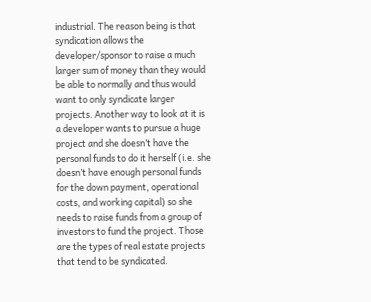industrial. The reason being is that syndication allows the developer/sponsor to raise a much larger sum of money than they would be able to normally and thus would want to only syndicate larger projects. Another way to look at it is a developer wants to pursue a huge project and she doesn’t have the personal funds to do it herself (i.e. she doesn’t have enough personal funds for the down payment, operational costs, and working capital) so she needs to raise funds from a group of investors to fund the project. Those are the types of real estate projects that tend to be syndicated.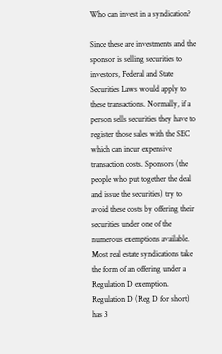Who can invest in a syndication?

Since these are investments and the sponsor is selling securities to investors, Federal and State Securities Laws would apply to these transactions. Normally, if a person sells securities they have to register those sales with the SEC which can incur expensive transaction costs. Sponsors (the people who put together the deal and issue the securities) try to avoid these costs by offering their securities under one of the numerous exemptions available. Most real estate syndications take the form of an offering under a Regulation D exemption. Regulation D (Reg D for short) has 3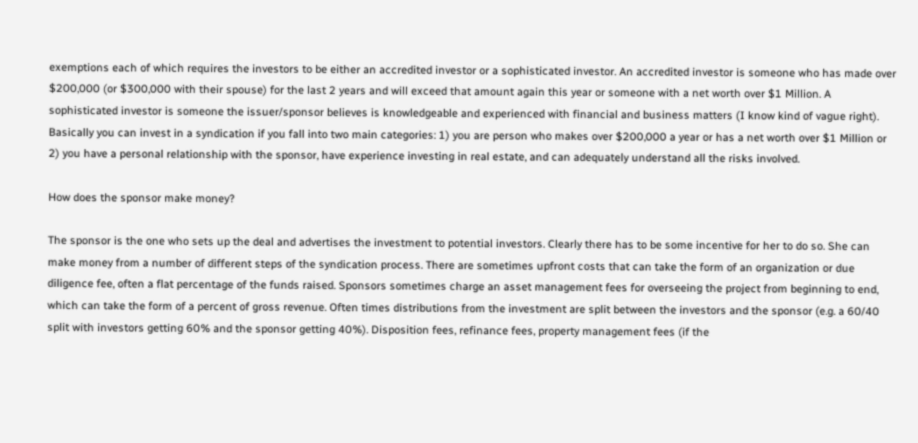exemptions each of which requires the investors to be either an accredited investor or a sophisticated investor. An accredited investor is someone who has made over $200,000 (or $300,000 with their spouse) for the last 2 years and will exceed that amount again this year or someone with a net worth over $1 Million. A sophisticated investor is someone the issuer/sponsor believes is knowledgeable and experienced with financial and business matters (I know kind of vague right). Basically you can invest in a syndication if you fall into two main categories: 1) you are person who makes over $200,000 a year or has a net worth over $1 Million or 2) you have a personal relationship with the sponsor, have experience investing in real estate, and can adequately understand all the risks involved.

How does the sponsor make money?

The sponsor is the one who sets up the deal and advertises the investment to potential investors. Clearly there has to be some incentive for her to do so. She can make money from a number of different steps of the syndication process. There are sometimes upfront costs that can take the form of an organization or due diligence fee, often a flat percentage of the funds raised. Sponsors sometimes charge an asset management fees for overseeing the project from beginning to end, which can take the form of a percent of gross revenue. Often times distributions from the investment are split between the investors and the sponsor (e.g. a 60/40 split with investors getting 60% and the sponsor getting 40%). Disposition fees, refinance fees, property management fees (if the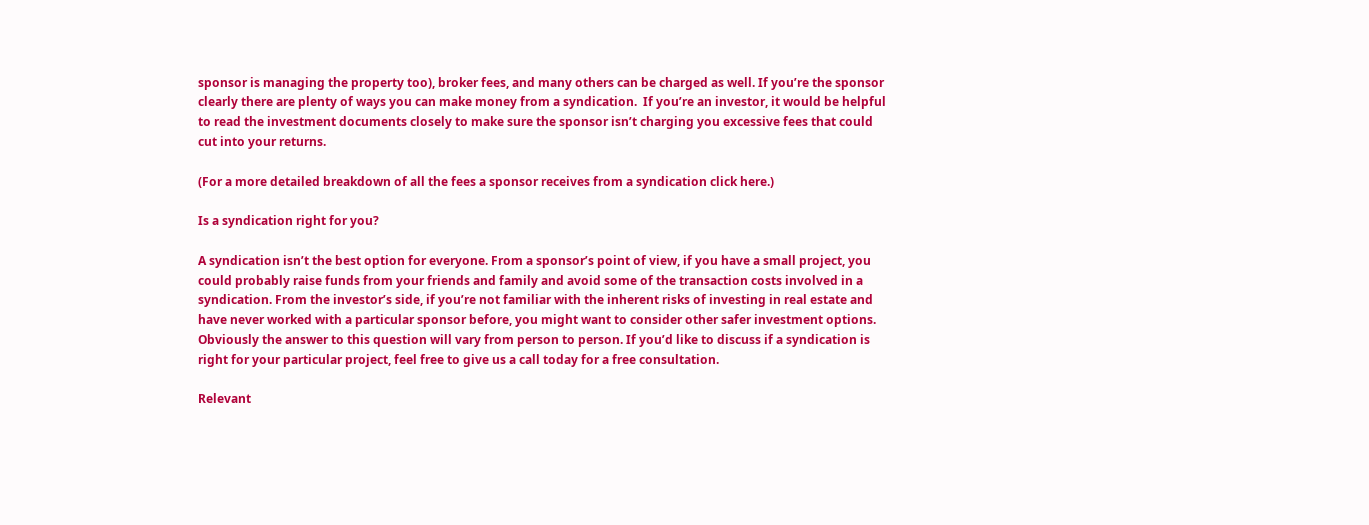sponsor is managing the property too), broker fees, and many others can be charged as well. If you’re the sponsor clearly there are plenty of ways you can make money from a syndication.  If you’re an investor, it would be helpful to read the investment documents closely to make sure the sponsor isn’t charging you excessive fees that could cut into your returns.

(For a more detailed breakdown of all the fees a sponsor receives from a syndication click here.)

Is a syndication right for you?

A syndication isn’t the best option for everyone. From a sponsor’s point of view, if you have a small project, you could probably raise funds from your friends and family and avoid some of the transaction costs involved in a syndication. From the investor’s side, if you’re not familiar with the inherent risks of investing in real estate and have never worked with a particular sponsor before, you might want to consider other safer investment options. Obviously the answer to this question will vary from person to person. If you’d like to discuss if a syndication is right for your particular project, feel free to give us a call today for a free consultation.

Relevant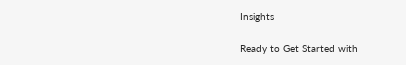Insights

Ready to Get Started with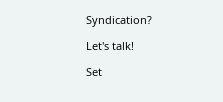Syndication?

Let's talk!

Set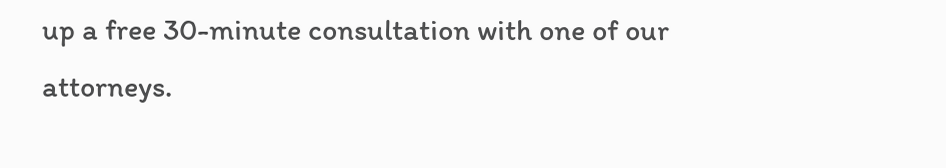up a free 30-minute consultation with one of our attorneys.